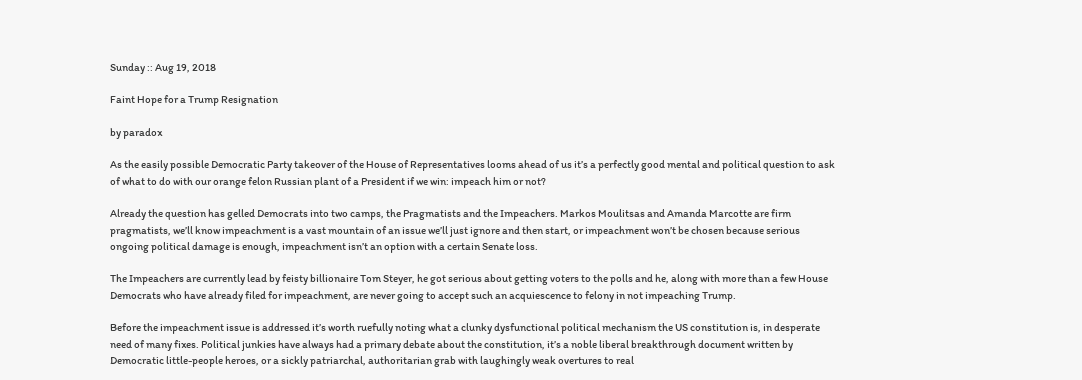Sunday :: Aug 19, 2018

Faint Hope for a Trump Resignation

by paradox

As the easily possible Democratic Party takeover of the House of Representatives looms ahead of us it’s a perfectly good mental and political question to ask of what to do with our orange felon Russian plant of a President if we win: impeach him or not?

Already the question has gelled Democrats into two camps, the Pragmatists and the Impeachers. Markos Moulitsas and Amanda Marcotte are firm pragmatists, we’ll know impeachment is a vast mountain of an issue we’ll just ignore and then start, or impeachment won’t be chosen because serious ongoing political damage is enough, impeachment isn’t an option with a certain Senate loss.

The Impeachers are currently lead by feisty billionaire Tom Steyer, he got serious about getting voters to the polls and he, along with more than a few House Democrats who have already filed for impeachment, are never going to accept such an acquiescence to felony in not impeaching Trump.

Before the impeachment issue is addressed it’s worth ruefully noting what a clunky dysfunctional political mechanism the US constitution is, in desperate need of many fixes. Political junkies have always had a primary debate about the constitution, it’s a noble liberal breakthrough document written by Democratic little-people heroes, or a sickly patriarchal, authoritarian grab with laughingly weak overtures to real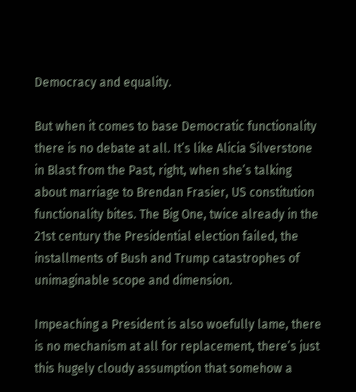Democracy and equality.

But when it comes to base Democratic functionality there is no debate at all. It’s like Alicia Silverstone in Blast from the Past, right, when she’s talking about marriage to Brendan Frasier, US constitution functionality bites. The Big One, twice already in the 21st century the Presidential election failed, the installments of Bush and Trump catastrophes of unimaginable scope and dimension.

Impeaching a President is also woefully lame, there is no mechanism at all for replacement, there’s just this hugely cloudy assumption that somehow a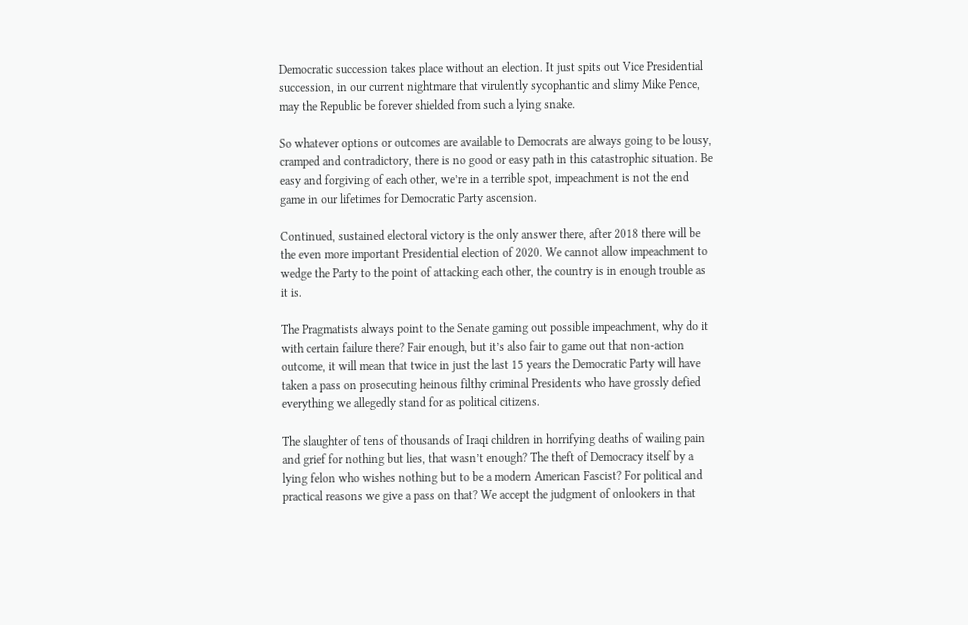Democratic succession takes place without an election. It just spits out Vice Presidential succession, in our current nightmare that virulently sycophantic and slimy Mike Pence, may the Republic be forever shielded from such a lying snake.

So whatever options or outcomes are available to Democrats are always going to be lousy, cramped and contradictory, there is no good or easy path in this catastrophic situation. Be easy and forgiving of each other, we’re in a terrible spot, impeachment is not the end game in our lifetimes for Democratic Party ascension.

Continued, sustained electoral victory is the only answer there, after 2018 there will be the even more important Presidential election of 2020. We cannot allow impeachment to wedge the Party to the point of attacking each other, the country is in enough trouble as it is.

The Pragmatists always point to the Senate gaming out possible impeachment, why do it with certain failure there? Fair enough, but it’s also fair to game out that non-action outcome, it will mean that twice in just the last 15 years the Democratic Party will have taken a pass on prosecuting heinous filthy criminal Presidents who have grossly defied everything we allegedly stand for as political citizens.

The slaughter of tens of thousands of Iraqi children in horrifying deaths of wailing pain and grief for nothing but lies, that wasn’t enough? The theft of Democracy itself by a lying felon who wishes nothing but to be a modern American Fascist? For political and practical reasons we give a pass on that? We accept the judgment of onlookers in that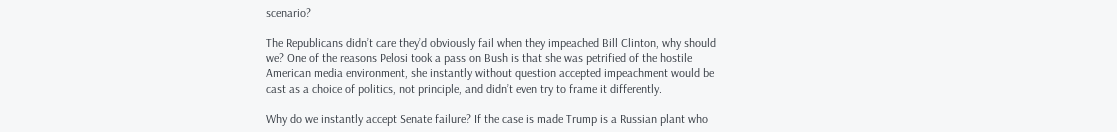scenario?

The Republicans didn’t care they’d obviously fail when they impeached Bill Clinton, why should we? One of the reasons Pelosi took a pass on Bush is that she was petrified of the hostile American media environment, she instantly without question accepted impeachment would be cast as a choice of politics, not principle, and didn’t even try to frame it differently.

Why do we instantly accept Senate failure? If the case is made Trump is a Russian plant who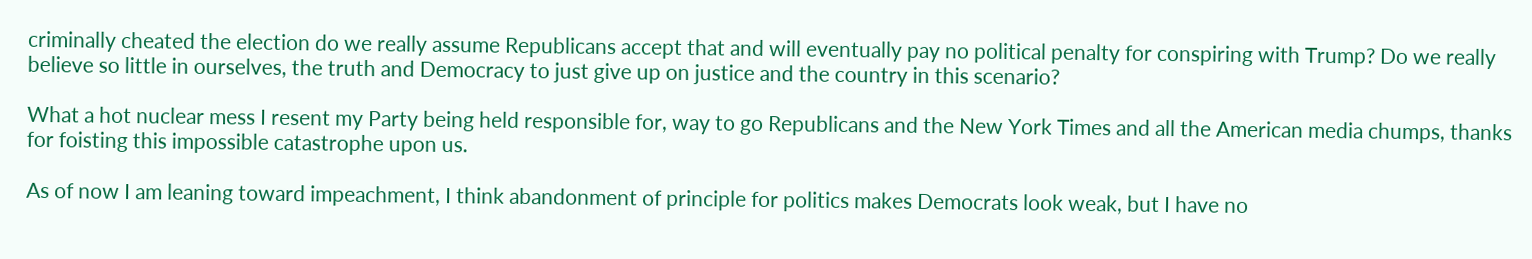criminally cheated the election do we really assume Republicans accept that and will eventually pay no political penalty for conspiring with Trump? Do we really believe so little in ourselves, the truth and Democracy to just give up on justice and the country in this scenario?

What a hot nuclear mess I resent my Party being held responsible for, way to go Republicans and the New York Times and all the American media chumps, thanks for foisting this impossible catastrophe upon us.

As of now I am leaning toward impeachment, I think abandonment of principle for politics makes Democrats look weak, but I have no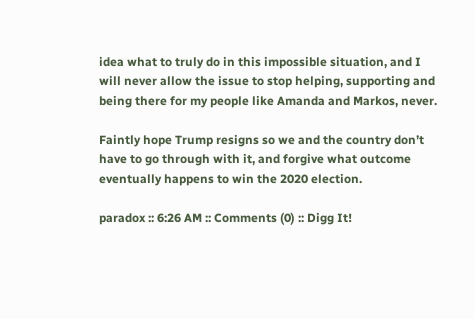idea what to truly do in this impossible situation, and I will never allow the issue to stop helping, supporting and being there for my people like Amanda and Markos, never.

Faintly hope Trump resigns so we and the country don’t have to go through with it, and forgive what outcome eventually happens to win the 2020 election.

paradox :: 6:26 AM :: Comments (0) :: Digg It!